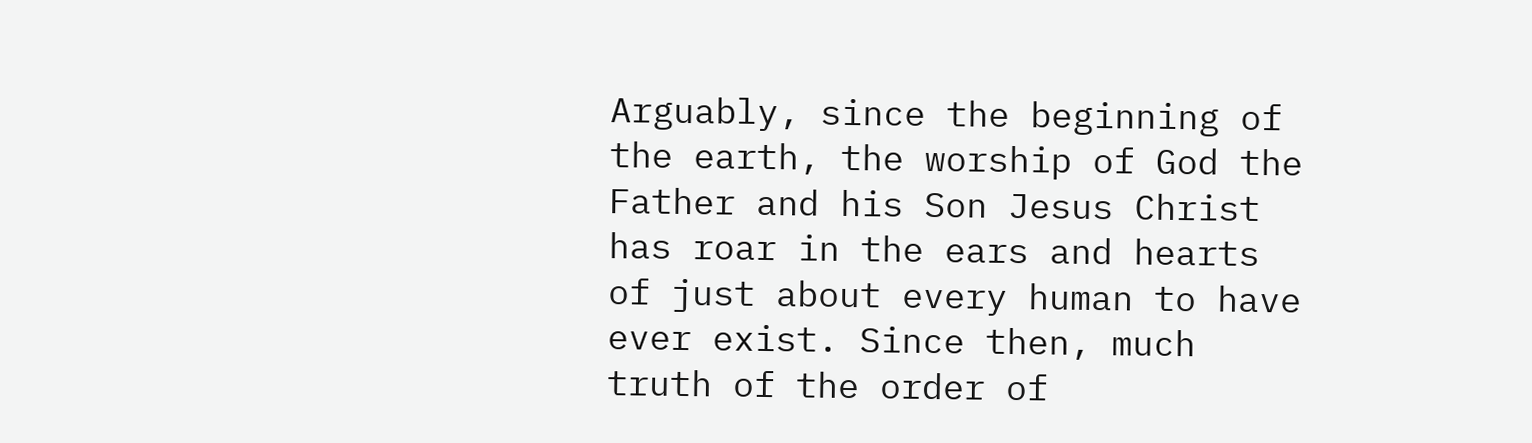Arguably, since the beginning of the earth, the worship of God the Father and his Son Jesus Christ has roar in the ears and hearts of just about every human to have ever exist. Since then, much truth of the order of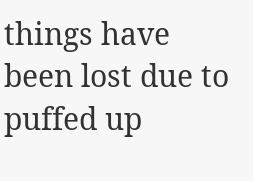things have been lost due to puffed up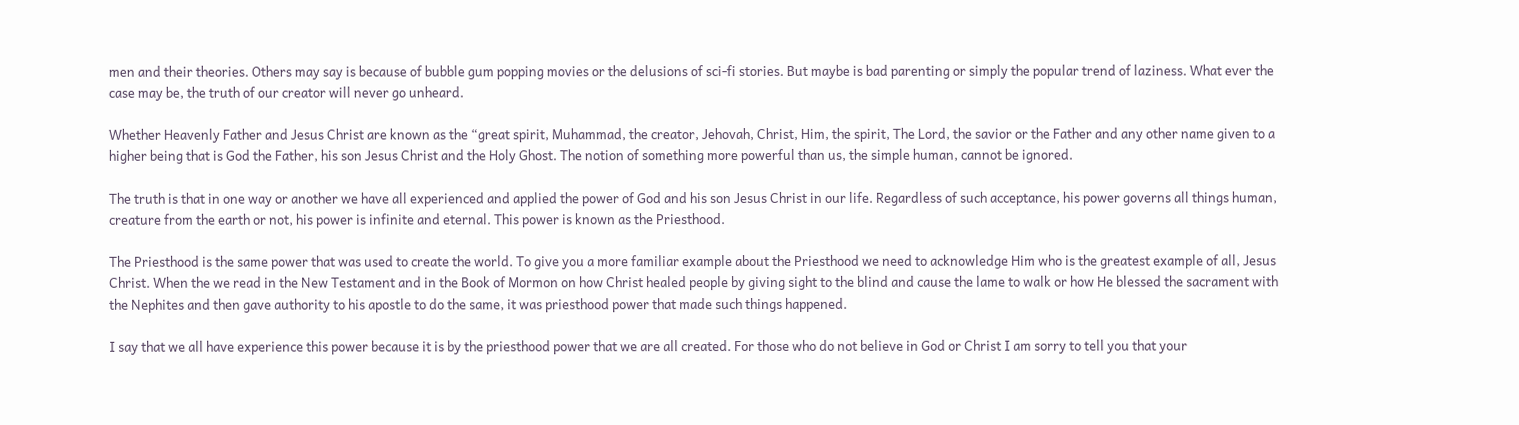men and their theories. Others may say is because of bubble gum popping movies or the delusions of sci-fi stories. But maybe is bad parenting or simply the popular trend of laziness. What ever the case may be, the truth of our creator will never go unheard.

Whether Heavenly Father and Jesus Christ are known as the “great spirit, Muhammad, the creator, Jehovah, Christ, Him, the spirit, The Lord, the savior or the Father and any other name given to a higher being that is God the Father, his son Jesus Christ and the Holy Ghost. The notion of something more powerful than us, the simple human, cannot be ignored.

The truth is that in one way or another we have all experienced and applied the power of God and his son Jesus Christ in our life. Regardless of such acceptance, his power governs all things human, creature from the earth or not, his power is infinite and eternal. This power is known as the Priesthood.

The Priesthood is the same power that was used to create the world. To give you a more familiar example about the Priesthood we need to acknowledge Him who is the greatest example of all, Jesus Christ. When the we read in the New Testament and in the Book of Mormon on how Christ healed people by giving sight to the blind and cause the lame to walk or how He blessed the sacrament with the Nephites and then gave authority to his apostle to do the same, it was priesthood power that made such things happened.

I say that we all have experience this power because it is by the priesthood power that we are all created. For those who do not believe in God or Christ I am sorry to tell you that your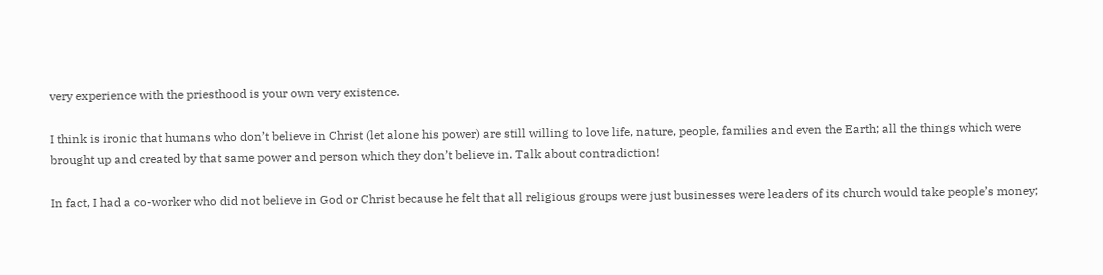very experience with the priesthood is your own very existence.

I think is ironic that humans who don’t believe in Christ (let alone his power) are still willing to love life, nature, people, families and even the Earth; all the things which were brought up and created by that same power and person which they don’t believe in. Talk about contradiction!

In fact, I had a co-worker who did not believe in God or Christ because he felt that all religious groups were just businesses were leaders of its church would take people’s money;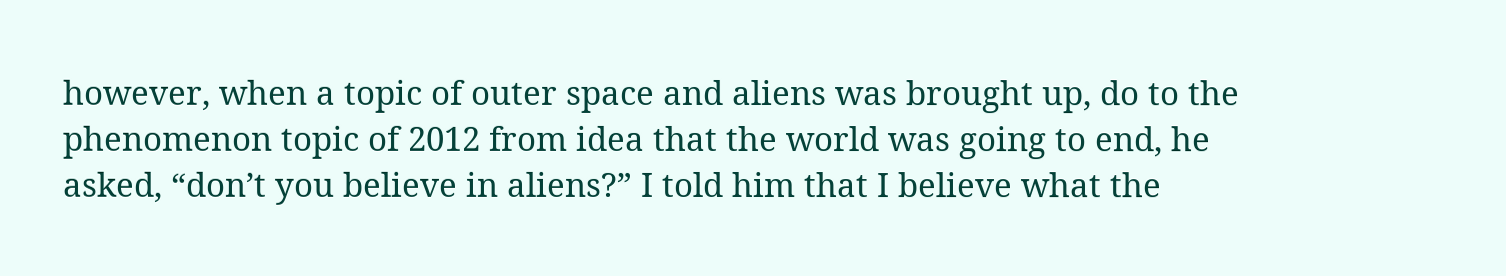however, when a topic of outer space and aliens was brought up, do to the phenomenon topic of 2012 from idea that the world was going to end, he asked, “don’t you believe in aliens?” I told him that I believe what the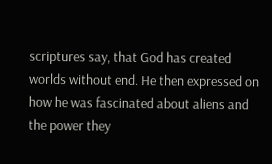scriptures say, that God has created worlds without end. He then expressed on how he was fascinated about aliens and the power they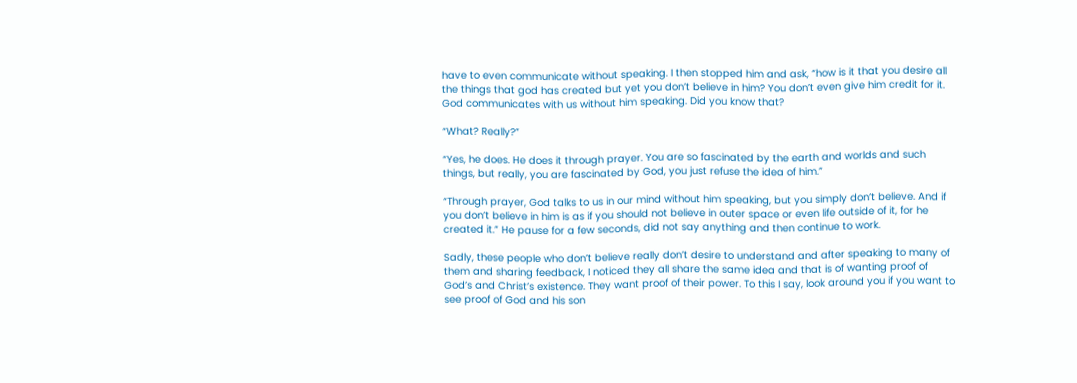have to even communicate without speaking. I then stopped him and ask, “how is it that you desire all the things that god has created but yet you don’t believe in him? You don’t even give him credit for it. God communicates with us without him speaking. Did you know that?

“What? Really?”

“Yes, he does. He does it through prayer. You are so fascinated by the earth and worlds and such things, but really, you are fascinated by God, you just refuse the idea of him.”

“Through prayer, God talks to us in our mind without him speaking, but you simply don’t believe. And if you don’t believe in him is as if you should not believe in outer space or even life outside of it, for he created it.” He pause for a few seconds, did not say anything and then continue to work.

Sadly, these people who don’t believe really don’t desire to understand and after speaking to many of them and sharing feedback, I noticed they all share the same idea and that is of wanting proof of God’s and Christ’s existence. They want proof of their power. To this I say, look around you if you want to see proof of God and his son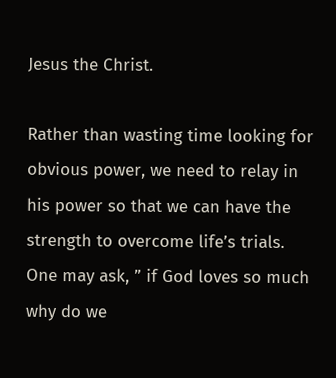Jesus the Christ.

Rather than wasting time looking for obvious power, we need to relay in his power so that we can have the strength to overcome life’s trials. One may ask, ” if God loves so much why do we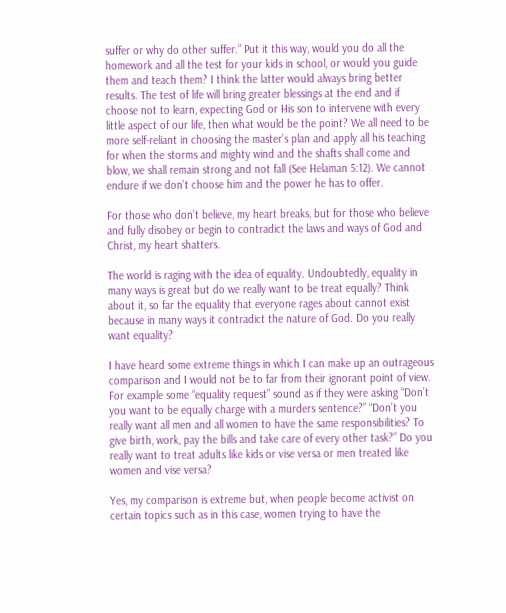suffer or why do other suffer.” Put it this way, would you do all the homework and all the test for your kids in school, or would you guide them and teach them? I think the latter would always bring better results. The test of life will bring greater blessings at the end and if choose not to learn, expecting God or His son to intervene with every little aspect of our life, then what would be the point? We all need to be more self-reliant in choosing the master’s plan and apply all his teaching for when the storms and mighty wind and the shafts shall come and blow, we shall remain strong and not fall (See Helaman 5:12). We cannot endure if we don’t choose him and the power he has to offer.

For those who don’t believe, my heart breaks, but for those who believe and fully disobey or begin to contradict the laws and ways of God and Christ, my heart shatters.

The world is raging with the idea of equality. Undoubtedly, equality in many ways is great but do we really want to be treat equally? Think about it, so far the equality that everyone rages about cannot exist because in many ways it contradict the nature of God. Do you really want equality?

I have heard some extreme things in which I can make up an outrageous comparison and I would not be to far from their ignorant point of view. For example some “equality request” sound as if they were asking “Don’t you want to be equally charge with a murders sentence?” “Don’t you really want all men and all women to have the same responsibilities? To give birth, work, pay the bills and take care of every other task?” Do you really want to treat adults like kids or vise versa or men treated like women and vise versa?

Yes, my comparison is extreme but, when people become activist on certain topics such as in this case, women trying to have the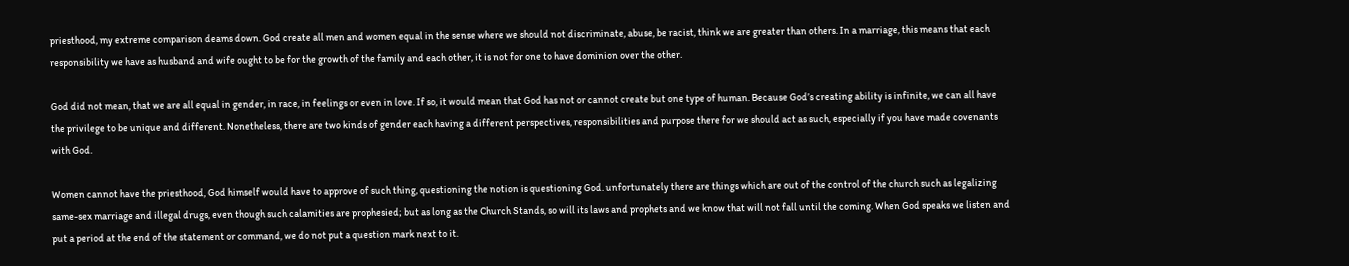priesthood, my extreme comparison deams down. God create all men and women equal in the sense where we should not discriminate, abuse, be racist, think we are greater than others. In a marriage, this means that each responsibility we have as husband and wife ought to be for the growth of the family and each other, it is not for one to have dominion over the other.

God did not mean, that we are all equal in gender, in race, in feelings or even in love. If so, it would mean that God has not or cannot create but one type of human. Because God’s creating ability is infinite, we can all have the privilege to be unique and different. Nonetheless, there are two kinds of gender each having a different perspectives, responsibilities and purpose there for we should act as such, especially if you have made covenants with God.

Women cannot have the priesthood, God himself would have to approve of such thing, questioning the notion is questioning God. unfortunately there are things which are out of the control of the church such as legalizing same-sex marriage and illegal drugs, even though such calamities are prophesied; but as long as the Church Stands, so will its laws and prophets and we know that will not fall until the coming. When God speaks we listen and put a period at the end of the statement or command, we do not put a question mark next to it.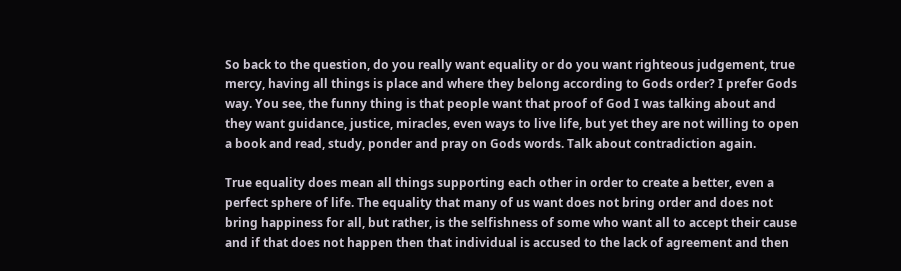So back to the question, do you really want equality or do you want righteous judgement, true mercy, having all things is place and where they belong according to Gods order? I prefer Gods way. You see, the funny thing is that people want that proof of God I was talking about and they want guidance, justice, miracles, even ways to live life, but yet they are not willing to open a book and read, study, ponder and pray on Gods words. Talk about contradiction again.

True equality does mean all things supporting each other in order to create a better, even a perfect sphere of life. The equality that many of us want does not bring order and does not bring happiness for all, but rather, is the selfishness of some who want all to accept their cause and if that does not happen then that individual is accused to the lack of agreement and then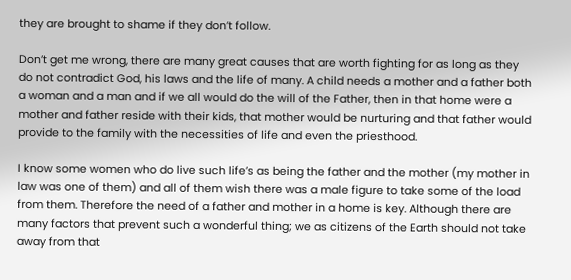they are brought to shame if they don’t follow.

Don’t get me wrong, there are many great causes that are worth fighting for as long as they do not contradict God, his laws and the life of many. A child needs a mother and a father both a woman and a man and if we all would do the will of the Father, then in that home were a mother and father reside with their kids, that mother would be nurturing and that father would provide to the family with the necessities of life and even the priesthood.

I know some women who do live such life’s as being the father and the mother (my mother in law was one of them) and all of them wish there was a male figure to take some of the load from them. Therefore the need of a father and mother in a home is key. Although there are many factors that prevent such a wonderful thing; we as citizens of the Earth should not take away from that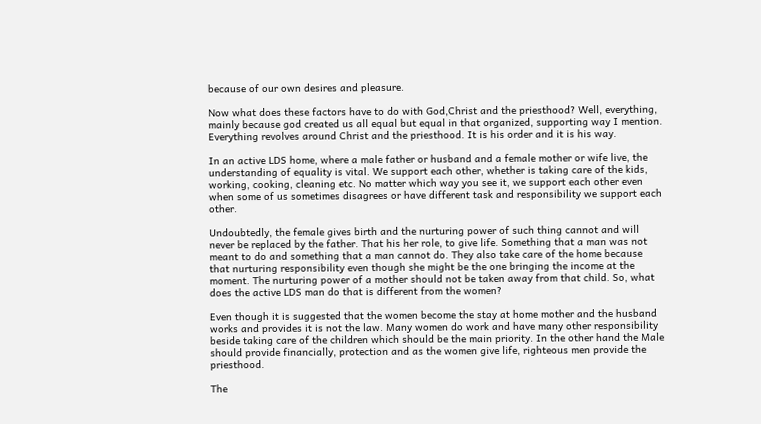because of our own desires and pleasure.

Now what does these factors have to do with God,Christ and the priesthood? Well, everything, mainly because god created us all equal but equal in that organized, supporting way I mention. Everything revolves around Christ and the priesthood. It is his order and it is his way.

In an active LDS home, where a male father or husband and a female mother or wife live, the understanding of equality is vital. We support each other, whether is taking care of the kids, working, cooking, cleaning etc. No matter which way you see it, we support each other even when some of us sometimes disagrees or have different task and responsibility we support each other.

Undoubtedly, the female gives birth and the nurturing power of such thing cannot and will never be replaced by the father. That his her role, to give life. Something that a man was not meant to do and something that a man cannot do. They also take care of the home because that nurturing responsibility even though she might be the one bringing the income at the moment. The nurturing power of a mother should not be taken away from that child. So, what does the active LDS man do that is different from the women?

Even though it is suggested that the women become the stay at home mother and the husband works and provides it is not the law. Many women do work and have many other responsibility beside taking care of the children which should be the main priority. In the other hand the Male should provide financially, protection and as the women give life, righteous men provide the priesthood.

The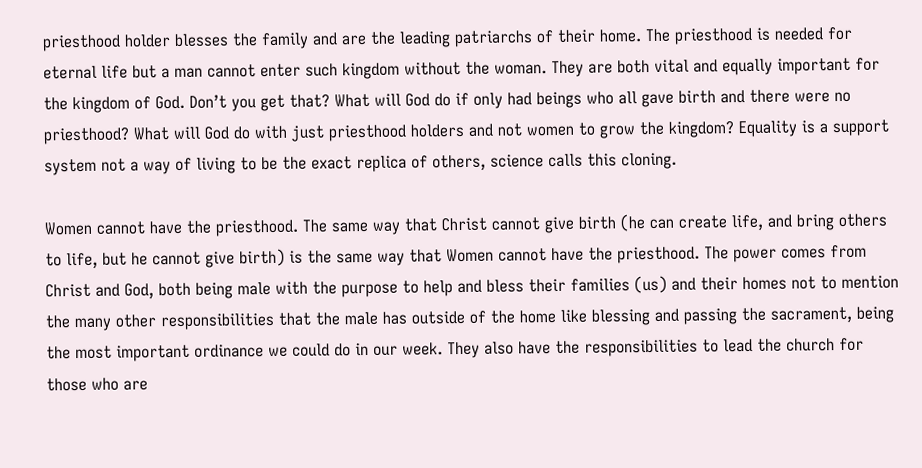priesthood holder blesses the family and are the leading patriarchs of their home. The priesthood is needed for eternal life but a man cannot enter such kingdom without the woman. They are both vital and equally important for the kingdom of God. Don’t you get that? What will God do if only had beings who all gave birth and there were no priesthood? What will God do with just priesthood holders and not women to grow the kingdom? Equality is a support system not a way of living to be the exact replica of others, science calls this cloning.

Women cannot have the priesthood. The same way that Christ cannot give birth (he can create life, and bring others to life, but he cannot give birth) is the same way that Women cannot have the priesthood. The power comes from Christ and God, both being male with the purpose to help and bless their families (us) and their homes not to mention the many other responsibilities that the male has outside of the home like blessing and passing the sacrament, being the most important ordinance we could do in our week. They also have the responsibilities to lead the church for those who are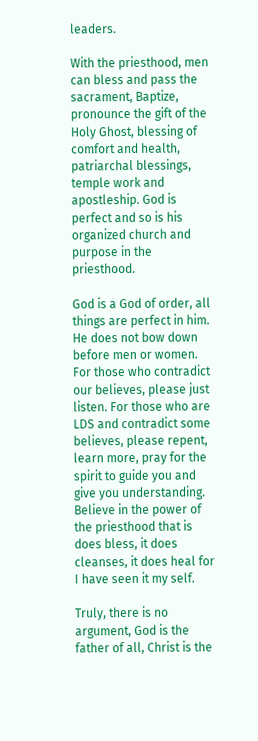leaders.

With the priesthood, men can bless and pass the sacrament, Baptize, pronounce the gift of the Holy Ghost, blessing of comfort and health, patriarchal blessings, temple work and apostleship. God is perfect and so is his organized church and purpose in the priesthood.

God is a God of order, all things are perfect in him. He does not bow down before men or women. For those who contradict our believes, please just listen. For those who are LDS and contradict some believes, please repent, learn more, pray for the spirit to guide you and give you understanding. Believe in the power of the priesthood that is does bless, it does cleanses, it does heal for I have seen it my self.

Truly, there is no argument, God is the father of all, Christ is the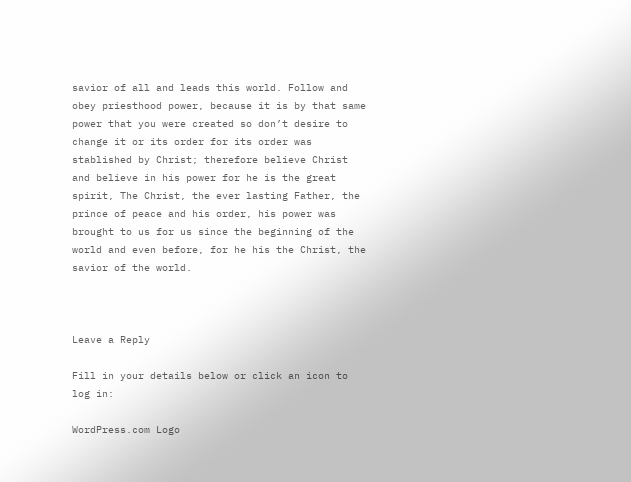savior of all and leads this world. Follow and obey priesthood power, because it is by that same power that you were created so don’t desire to change it or its order for its order was stablished by Christ; therefore believe Christ and believe in his power for he is the great spirit, The Christ, the ever lasting Father, the prince of peace and his order, his power was brought to us for us since the beginning of the world and even before, for he his the Christ, the savior of the world.



Leave a Reply

Fill in your details below or click an icon to log in:

WordPress.com Logo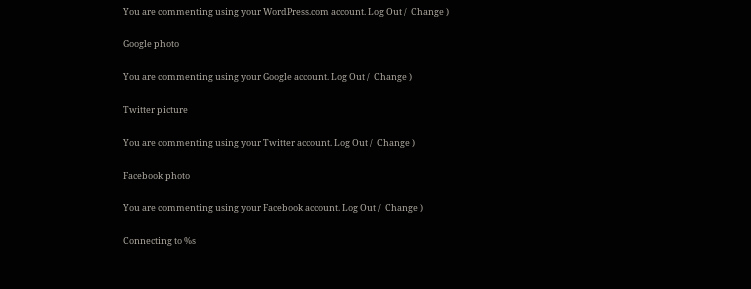You are commenting using your WordPress.com account. Log Out /  Change )

Google photo

You are commenting using your Google account. Log Out /  Change )

Twitter picture

You are commenting using your Twitter account. Log Out /  Change )

Facebook photo

You are commenting using your Facebook account. Log Out /  Change )

Connecting to %s